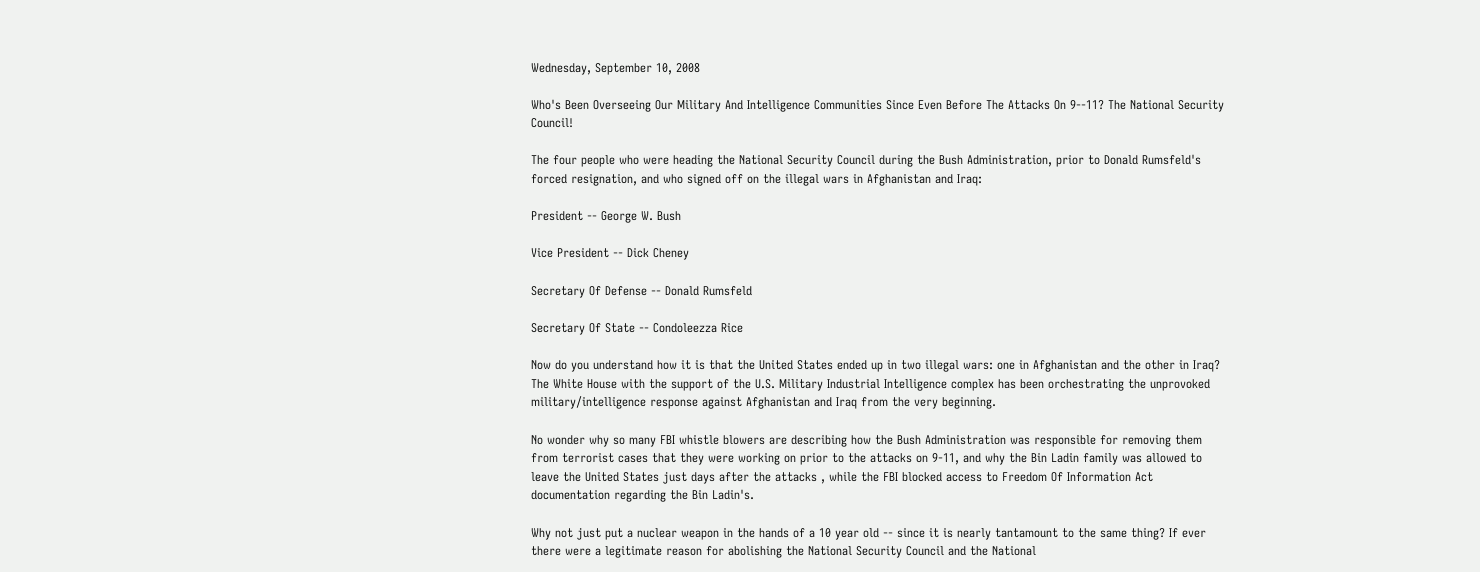Wednesday, September 10, 2008

Who's Been Overseeing Our Military And Intelligence Communities Since Even Before The Attacks On 9--11? The National Security Council!

The four people who were heading the National Security Council during the Bush Administration, prior to Donald Rumsfeld's forced resignation, and who signed off on the illegal wars in Afghanistan and Iraq:

President -- George W. Bush

Vice President -- Dick Cheney

Secretary Of Defense -- Donald Rumsfeld

Secretary Of State -- Condoleezza Rice

Now do you understand how it is that the United States ended up in two illegal wars: one in Afghanistan and the other in Iraq? The White House with the support of the U.S. Military Industrial Intelligence complex has been orchestrating the unprovoked military/intelligence response against Afghanistan and Iraq from the very beginning.

No wonder why so many FBI whistle blowers are describing how the Bush Administration was responsible for removing them from terrorist cases that they were working on prior to the attacks on 9-11, and why the Bin Ladin family was allowed to leave the United States just days after the attacks , while the FBI blocked access to Freedom Of Information Act documentation regarding the Bin Ladin's.

Why not just put a nuclear weapon in the hands of a 10 year old -- since it is nearly tantamount to the same thing? If ever there were a legitimate reason for abolishing the National Security Council and the National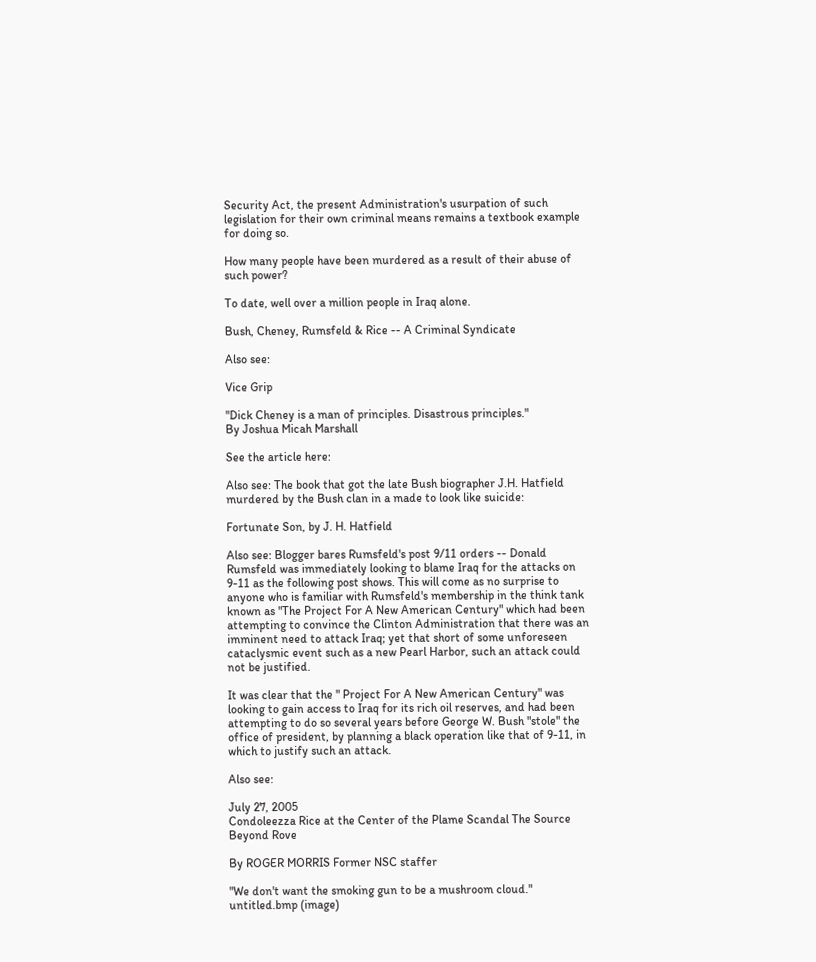Security Act, the present Administration's usurpation of such legislation for their own criminal means remains a textbook example for doing so.

How many people have been murdered as a result of their abuse of such power?

To date, well over a million people in Iraq alone.

Bush, Cheney, Rumsfeld & Rice -- A Criminal Syndicate

Also see:

Vice Grip

"Dick Cheney is a man of principles. Disastrous principles."
By Joshua Micah Marshall

See the article here:

Also see: The book that got the late Bush biographer J.H. Hatfield murdered by the Bush clan in a made to look like suicide:

Fortunate Son, by J. H. Hatfield

Also see: Blogger bares Rumsfeld's post 9/11 orders -- Donald Rumsfeld was immediately looking to blame Iraq for the attacks on 9-11 as the following post shows. This will come as no surprise to anyone who is familiar with Rumsfeld's membership in the think tank known as "The Project For A New American Century" which had been attempting to convince the Clinton Administration that there was an imminent need to attack Iraq; yet that short of some unforeseen cataclysmic event such as a new Pearl Harbor, such an attack could not be justified.

It was clear that the " Project For A New American Century" was looking to gain access to Iraq for its rich oil reserves, and had been attempting to do so several years before George W. Bush "stole" the office of president, by planning a black operation like that of 9-11, in which to justify such an attack.

Also see:

July 27, 2005
Condoleezza Rice at the Center of the Plame Scandal The Source Beyond Rove

By ROGER MORRIS Former NSC staffer

"We don't want the smoking gun to be a mushroom cloud."
untitled.bmp (image)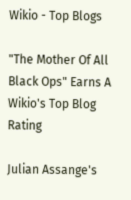Wikio - Top Blogs

"The Mother Of All Black Ops" Earns A Wikio's Top Blog Rating

Julian Assange's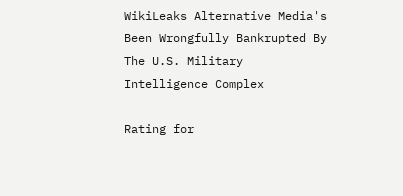WikiLeaks Alternative Media's Been Wrongfully Bankrupted By The U.S. Military Intelligence Complex

Rating for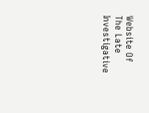Website Of The Late Investigative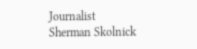Journalist Sherman Skolnick